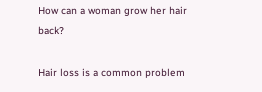How can a woman grow her hair back?

Hair loss is a common problem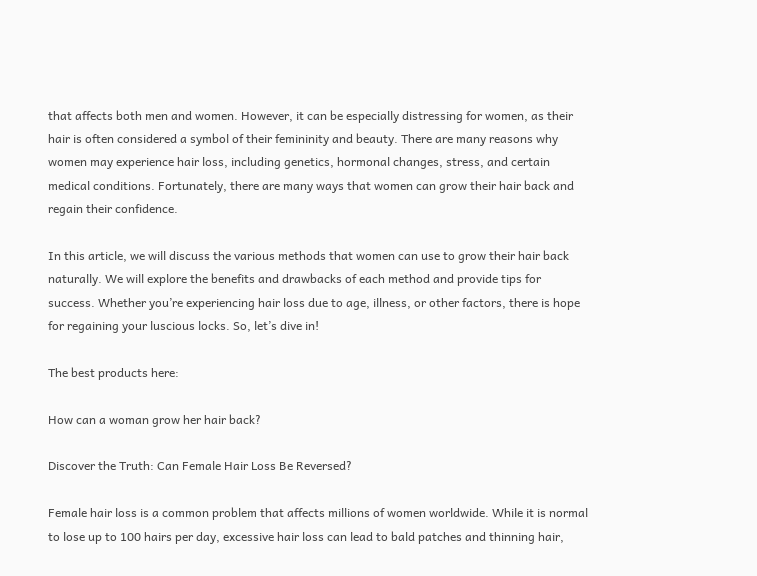that affects both men and women. However, it can be especially distressing for women, as their hair is often considered a symbol of their femininity and beauty. There are many reasons why women may experience hair loss, including genetics, hormonal changes, stress, and certain medical conditions. Fortunately, there are many ways that women can grow their hair back and regain their confidence.

In this article, we will discuss the various methods that women can use to grow their hair back naturally. We will explore the benefits and drawbacks of each method and provide tips for success. Whether you’re experiencing hair loss due to age, illness, or other factors, there is hope for regaining your luscious locks. So, let’s dive in!

The best products here:

How can a woman grow her hair back?

Discover the Truth: Can Female Hair Loss Be Reversed?

Female hair loss is a common problem that affects millions of women worldwide. While it is normal to lose up to 100 hairs per day, excessive hair loss can lead to bald patches and thinning hair,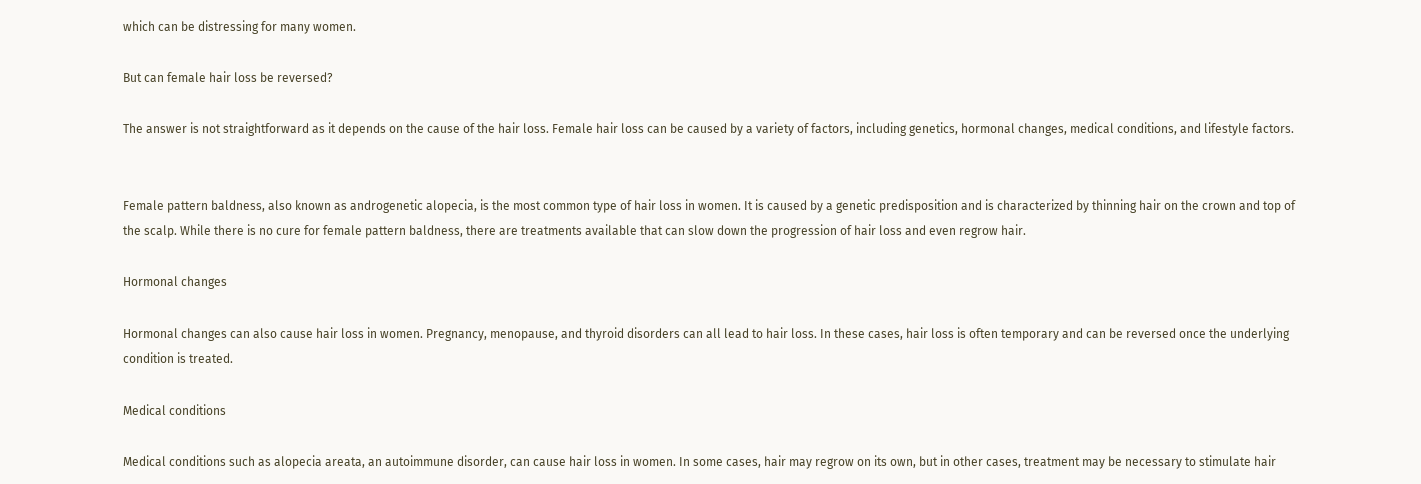which can be distressing for many women.

But can female hair loss be reversed?

The answer is not straightforward as it depends on the cause of the hair loss. Female hair loss can be caused by a variety of factors, including genetics, hormonal changes, medical conditions, and lifestyle factors.


Female pattern baldness, also known as androgenetic alopecia, is the most common type of hair loss in women. It is caused by a genetic predisposition and is characterized by thinning hair on the crown and top of the scalp. While there is no cure for female pattern baldness, there are treatments available that can slow down the progression of hair loss and even regrow hair.

Hormonal changes

Hormonal changes can also cause hair loss in women. Pregnancy, menopause, and thyroid disorders can all lead to hair loss. In these cases, hair loss is often temporary and can be reversed once the underlying condition is treated.

Medical conditions

Medical conditions such as alopecia areata, an autoimmune disorder, can cause hair loss in women. In some cases, hair may regrow on its own, but in other cases, treatment may be necessary to stimulate hair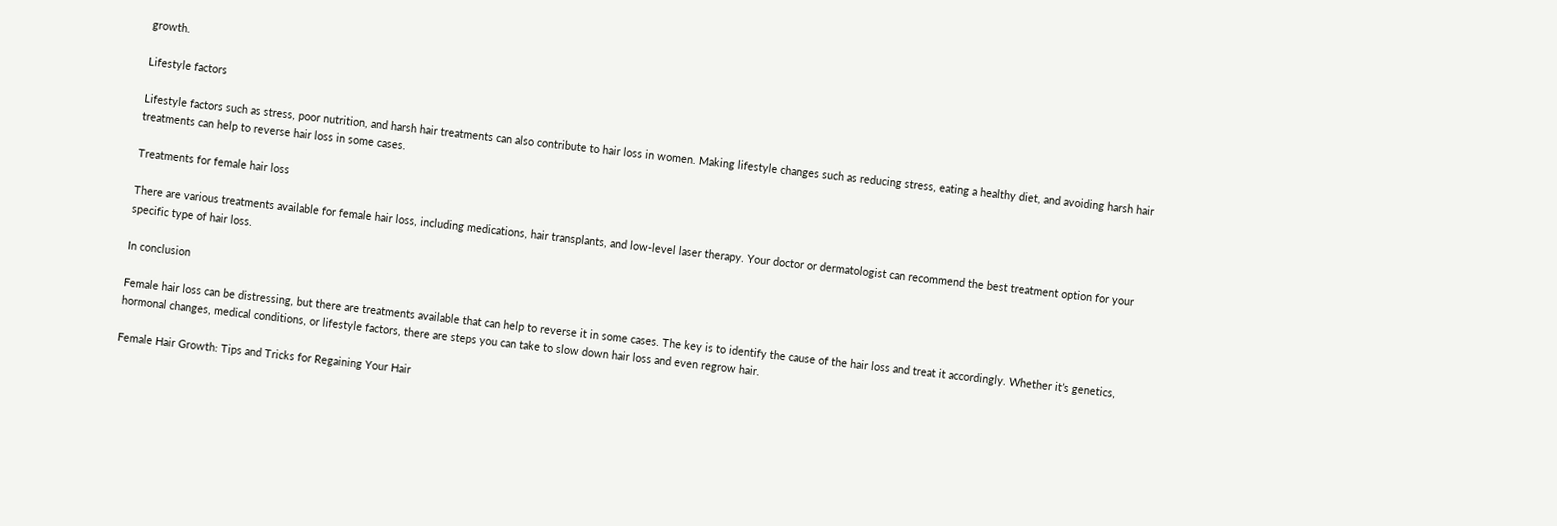growth.

Lifestyle factors

Lifestyle factors such as stress, poor nutrition, and harsh hair treatments can also contribute to hair loss in women. Making lifestyle changes such as reducing stress, eating a healthy diet, and avoiding harsh hair treatments can help to reverse hair loss in some cases.

Treatments for female hair loss

There are various treatments available for female hair loss, including medications, hair transplants, and low-level laser therapy. Your doctor or dermatologist can recommend the best treatment option for your specific type of hair loss.

In conclusion

Female hair loss can be distressing, but there are treatments available that can help to reverse it in some cases. The key is to identify the cause of the hair loss and treat it accordingly. Whether it’s genetics, hormonal changes, medical conditions, or lifestyle factors, there are steps you can take to slow down hair loss and even regrow hair.

Female Hair Growth: Tips and Tricks for Regaining Your Hair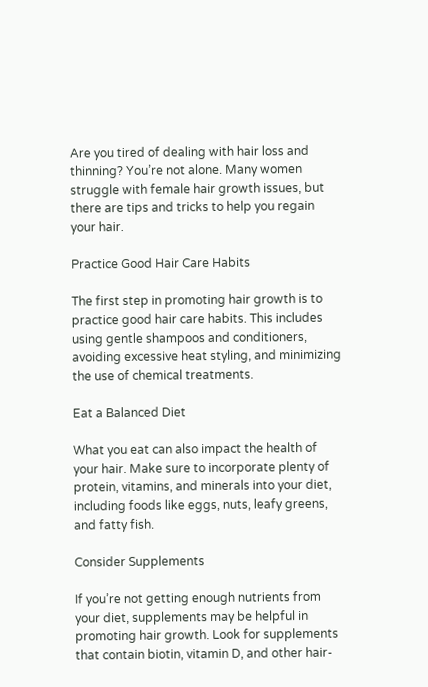Are you tired of dealing with hair loss and thinning? You’re not alone. Many women struggle with female hair growth issues, but there are tips and tricks to help you regain your hair.

Practice Good Hair Care Habits

The first step in promoting hair growth is to practice good hair care habits. This includes using gentle shampoos and conditioners, avoiding excessive heat styling, and minimizing the use of chemical treatments.

Eat a Balanced Diet

What you eat can also impact the health of your hair. Make sure to incorporate plenty of protein, vitamins, and minerals into your diet, including foods like eggs, nuts, leafy greens, and fatty fish.

Consider Supplements

If you’re not getting enough nutrients from your diet, supplements may be helpful in promoting hair growth. Look for supplements that contain biotin, vitamin D, and other hair-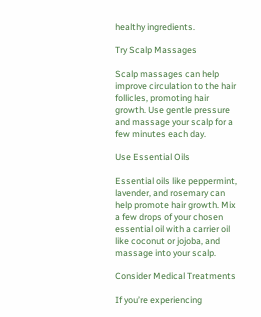healthy ingredients.

Try Scalp Massages

Scalp massages can help improve circulation to the hair follicles, promoting hair growth. Use gentle pressure and massage your scalp for a few minutes each day.

Use Essential Oils

Essential oils like peppermint, lavender, and rosemary can help promote hair growth. Mix a few drops of your chosen essential oil with a carrier oil like coconut or jojoba, and massage into your scalp.

Consider Medical Treatments

If you’re experiencing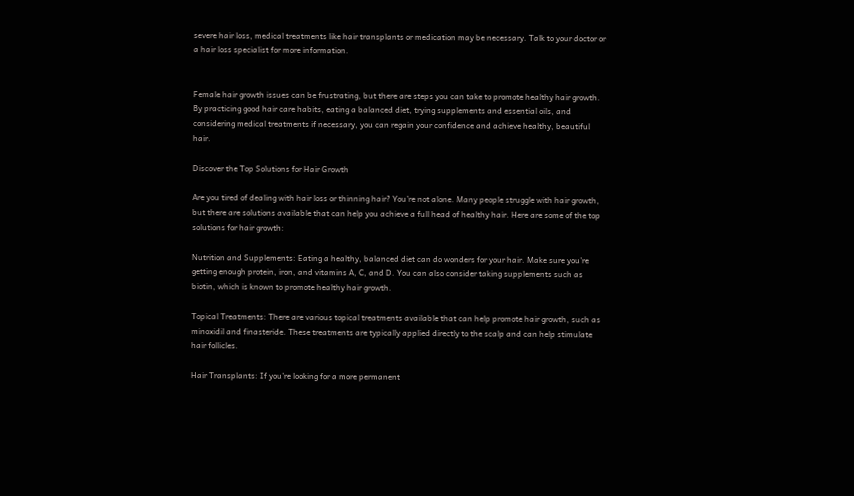severe hair loss, medical treatments like hair transplants or medication may be necessary. Talk to your doctor or a hair loss specialist for more information.


Female hair growth issues can be frustrating, but there are steps you can take to promote healthy hair growth. By practicing good hair care habits, eating a balanced diet, trying supplements and essential oils, and considering medical treatments if necessary, you can regain your confidence and achieve healthy, beautiful hair.

Discover the Top Solutions for Hair Growth

Are you tired of dealing with hair loss or thinning hair? You’re not alone. Many people struggle with hair growth, but there are solutions available that can help you achieve a full head of healthy hair. Here are some of the top solutions for hair growth:

Nutrition and Supplements: Eating a healthy, balanced diet can do wonders for your hair. Make sure you’re getting enough protein, iron, and vitamins A, C, and D. You can also consider taking supplements such as biotin, which is known to promote healthy hair growth.

Topical Treatments: There are various topical treatments available that can help promote hair growth, such as minoxidil and finasteride. These treatments are typically applied directly to the scalp and can help stimulate hair follicles.

Hair Transplants: If you’re looking for a more permanent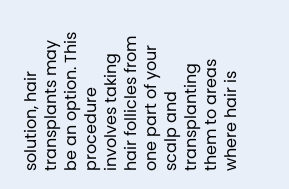solution, hair transplants may be an option. This procedure involves taking hair follicles from one part of your scalp and transplanting them to areas where hair is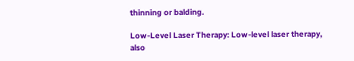thinning or balding.

Low-Level Laser Therapy: Low-level laser therapy, also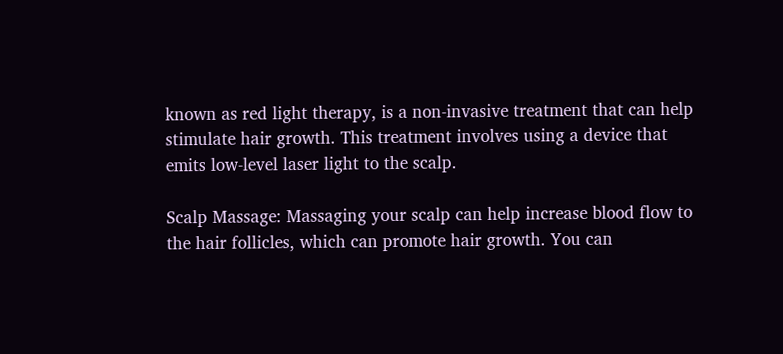known as red light therapy, is a non-invasive treatment that can help stimulate hair growth. This treatment involves using a device that emits low-level laser light to the scalp.

Scalp Massage: Massaging your scalp can help increase blood flow to the hair follicles, which can promote hair growth. You can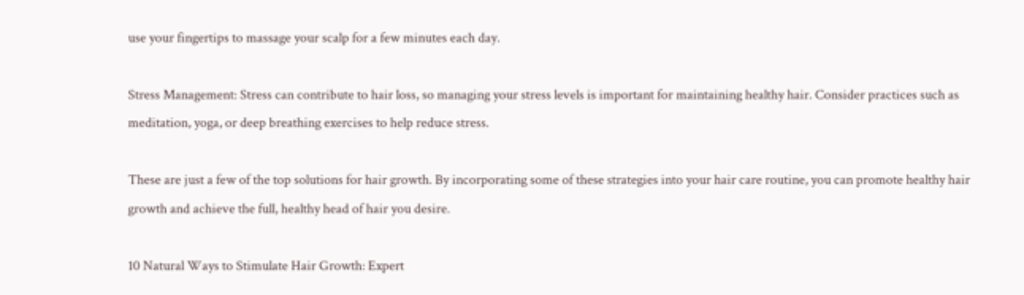use your fingertips to massage your scalp for a few minutes each day.

Stress Management: Stress can contribute to hair loss, so managing your stress levels is important for maintaining healthy hair. Consider practices such as meditation, yoga, or deep breathing exercises to help reduce stress.

These are just a few of the top solutions for hair growth. By incorporating some of these strategies into your hair care routine, you can promote healthy hair growth and achieve the full, healthy head of hair you desire.

10 Natural Ways to Stimulate Hair Growth: Expert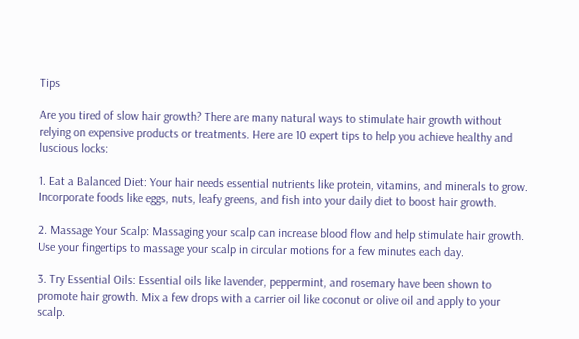Tips

Are you tired of slow hair growth? There are many natural ways to stimulate hair growth without relying on expensive products or treatments. Here are 10 expert tips to help you achieve healthy and luscious locks:

1. Eat a Balanced Diet: Your hair needs essential nutrients like protein, vitamins, and minerals to grow. Incorporate foods like eggs, nuts, leafy greens, and fish into your daily diet to boost hair growth.

2. Massage Your Scalp: Massaging your scalp can increase blood flow and help stimulate hair growth. Use your fingertips to massage your scalp in circular motions for a few minutes each day.

3. Try Essential Oils: Essential oils like lavender, peppermint, and rosemary have been shown to promote hair growth. Mix a few drops with a carrier oil like coconut or olive oil and apply to your scalp.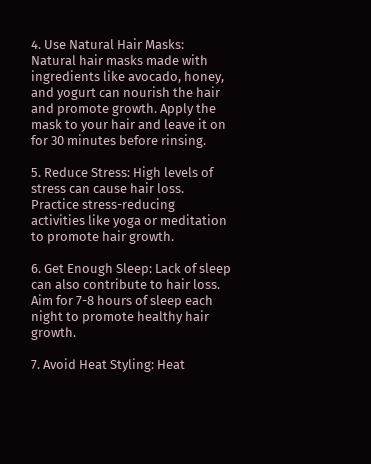4. Use Natural Hair Masks: Natural hair masks made with ingredients like avocado, honey, and yogurt can nourish the hair and promote growth. Apply the mask to your hair and leave it on for 30 minutes before rinsing.

5. Reduce Stress: High levels of stress can cause hair loss. Practice stress-reducing activities like yoga or meditation to promote hair growth.

6. Get Enough Sleep: Lack of sleep can also contribute to hair loss. Aim for 7-8 hours of sleep each night to promote healthy hair growth.

7. Avoid Heat Styling: Heat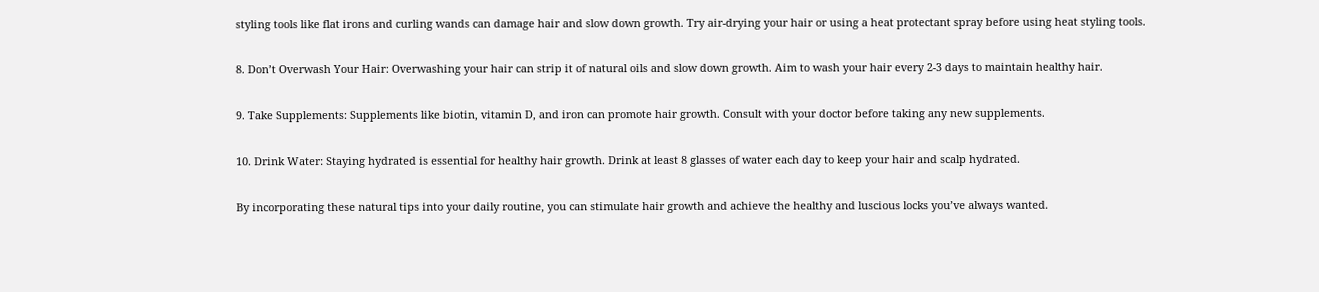styling tools like flat irons and curling wands can damage hair and slow down growth. Try air-drying your hair or using a heat protectant spray before using heat styling tools.

8. Don’t Overwash Your Hair: Overwashing your hair can strip it of natural oils and slow down growth. Aim to wash your hair every 2-3 days to maintain healthy hair.

9. Take Supplements: Supplements like biotin, vitamin D, and iron can promote hair growth. Consult with your doctor before taking any new supplements.

10. Drink Water: Staying hydrated is essential for healthy hair growth. Drink at least 8 glasses of water each day to keep your hair and scalp hydrated.

By incorporating these natural tips into your daily routine, you can stimulate hair growth and achieve the healthy and luscious locks you’ve always wanted.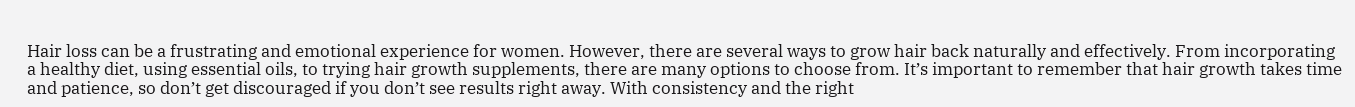Hair loss can be a frustrating and emotional experience for women. However, there are several ways to grow hair back naturally and effectively. From incorporating a healthy diet, using essential oils, to trying hair growth supplements, there are many options to choose from. It’s important to remember that hair growth takes time and patience, so don’t get discouraged if you don’t see results right away. With consistency and the right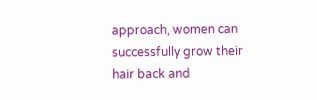approach, women can successfully grow their hair back and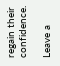regain their confidence.

Leave a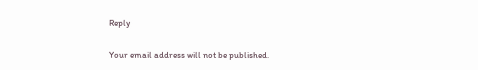Reply

Your email address will not be published.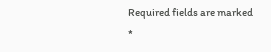Required fields are marked *